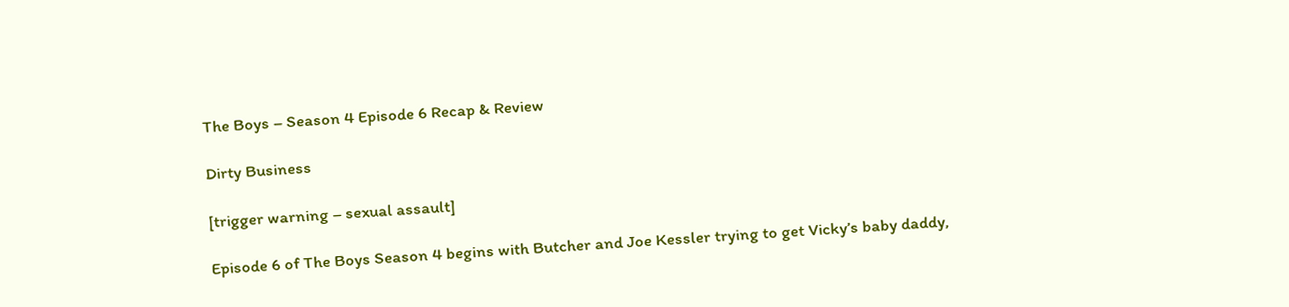The Boys – Season 4 Episode 6 Recap & Review

Dirty Business

[trigger warning – sexual assault]

Episode 6 of The Boys Season 4 begins with Butcher and Joe Kessler trying to get Vicky’s baby daddy,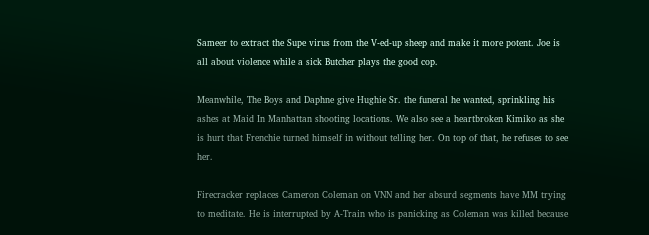Sameer to extract the Supe virus from the V-ed-up sheep and make it more potent. Joe is all about violence while a sick Butcher plays the good cop.

Meanwhile, The Boys and Daphne give Hughie Sr. the funeral he wanted, sprinkling his ashes at Maid In Manhattan shooting locations. We also see a heartbroken Kimiko as she is hurt that Frenchie turned himself in without telling her. On top of that, he refuses to see her.

Firecracker replaces Cameron Coleman on VNN and her absurd segments have MM trying to meditate. He is interrupted by A-Train who is panicking as Coleman was killed because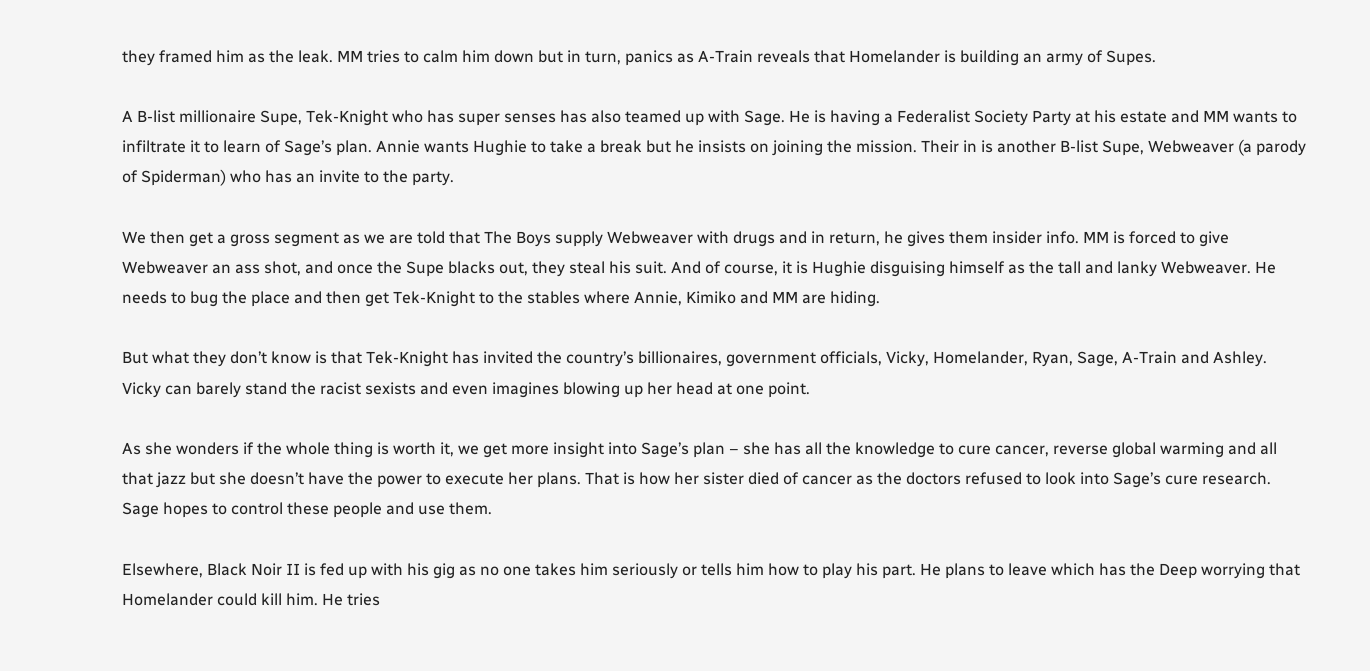they framed him as the leak. MM tries to calm him down but in turn, panics as A-Train reveals that Homelander is building an army of Supes.

A B-list millionaire Supe, Tek-Knight who has super senses has also teamed up with Sage. He is having a Federalist Society Party at his estate and MM wants to infiltrate it to learn of Sage’s plan. Annie wants Hughie to take a break but he insists on joining the mission. Their in is another B-list Supe, Webweaver (a parody of Spiderman) who has an invite to the party.

We then get a gross segment as we are told that The Boys supply Webweaver with drugs and in return, he gives them insider info. MM is forced to give Webweaver an ass shot, and once the Supe blacks out, they steal his suit. And of course, it is Hughie disguising himself as the tall and lanky Webweaver. He needs to bug the place and then get Tek-Knight to the stables where Annie, Kimiko and MM are hiding.

But what they don’t know is that Tek-Knight has invited the country’s billionaires, government officials, Vicky, Homelander, Ryan, Sage, A-Train and Ashley. Vicky can barely stand the racist sexists and even imagines blowing up her head at one point.

As she wonders if the whole thing is worth it, we get more insight into Sage’s plan – she has all the knowledge to cure cancer, reverse global warming and all that jazz but she doesn’t have the power to execute her plans. That is how her sister died of cancer as the doctors refused to look into Sage’s cure research. Sage hopes to control these people and use them.

Elsewhere, Black Noir II is fed up with his gig as no one takes him seriously or tells him how to play his part. He plans to leave which has the Deep worrying that Homelander could kill him. He tries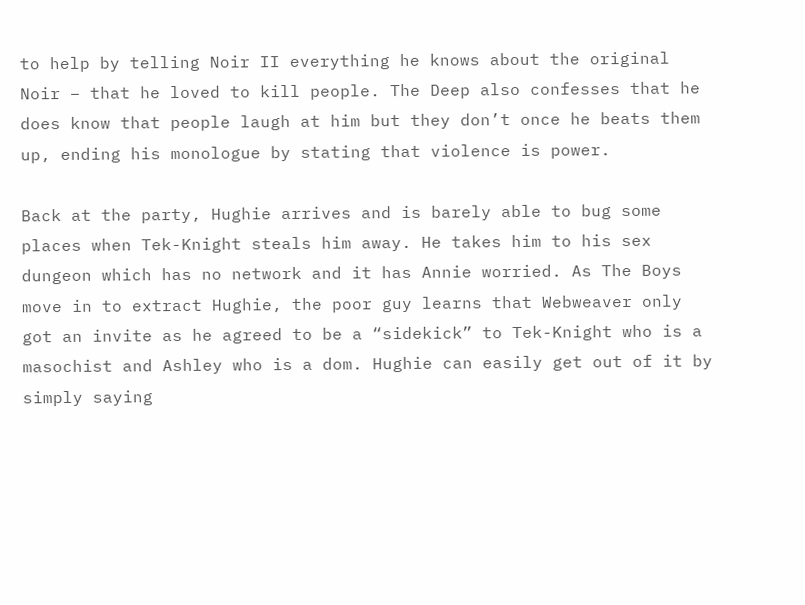to help by telling Noir II everything he knows about the original Noir – that he loved to kill people. The Deep also confesses that he does know that people laugh at him but they don’t once he beats them up, ending his monologue by stating that violence is power.

Back at the party, Hughie arrives and is barely able to bug some places when Tek-Knight steals him away. He takes him to his sex dungeon which has no network and it has Annie worried. As The Boys move in to extract Hughie, the poor guy learns that Webweaver only got an invite as he agreed to be a “sidekick” to Tek-Knight who is a masochist and Ashley who is a dom. Hughie can easily get out of it by simply saying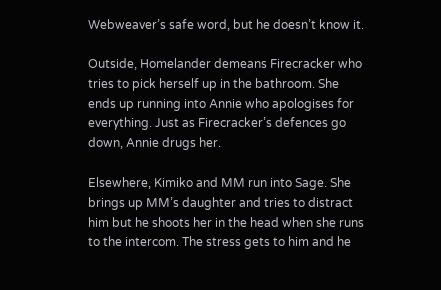Webweaver’s safe word, but he doesn’t know it.

Outside, Homelander demeans Firecracker who tries to pick herself up in the bathroom. She ends up running into Annie who apologises for everything. Just as Firecracker’s defences go down, Annie drugs her.

Elsewhere, Kimiko and MM run into Sage. She brings up MM’s daughter and tries to distract him but he shoots her in the head when she runs to the intercom. The stress gets to him and he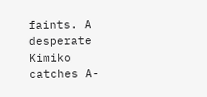faints. A desperate Kimiko catches A-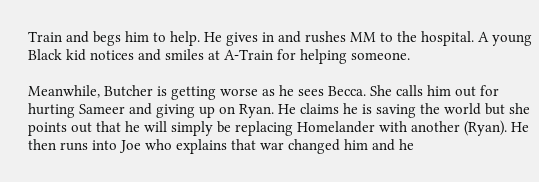Train and begs him to help. He gives in and rushes MM to the hospital. A young Black kid notices and smiles at A-Train for helping someone.

Meanwhile, Butcher is getting worse as he sees Becca. She calls him out for hurting Sameer and giving up on Ryan. He claims he is saving the world but she points out that he will simply be replacing Homelander with another (Ryan). He then runs into Joe who explains that war changed him and he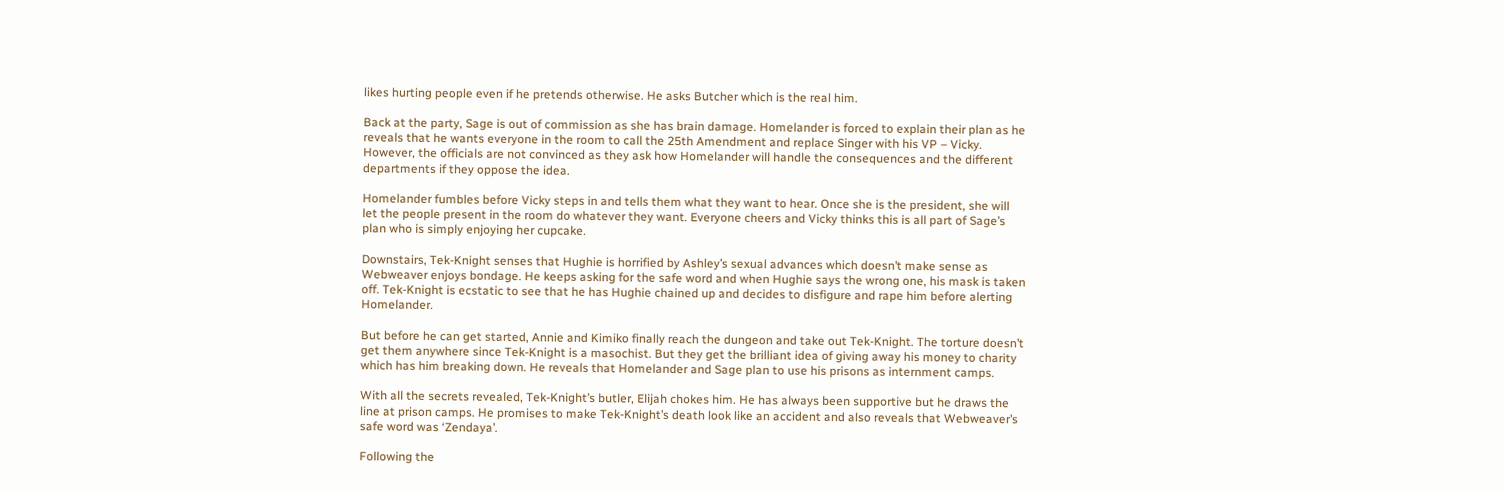likes hurting people even if he pretends otherwise. He asks Butcher which is the real him.

Back at the party, Sage is out of commission as she has brain damage. Homelander is forced to explain their plan as he reveals that he wants everyone in the room to call the 25th Amendment and replace Singer with his VP – Vicky. However, the officials are not convinced as they ask how Homelander will handle the consequences and the different departments if they oppose the idea.

Homelander fumbles before Vicky steps in and tells them what they want to hear. Once she is the president, she will let the people present in the room do whatever they want. Everyone cheers and Vicky thinks this is all part of Sage’s plan who is simply enjoying her cupcake.

Downstairs, Tek-Knight senses that Hughie is horrified by Ashley’s sexual advances which doesn’t make sense as Webweaver enjoys bondage. He keeps asking for the safe word and when Hughie says the wrong one, his mask is taken off. Tek-Knight is ecstatic to see that he has Hughie chained up and decides to disfigure and rape him before alerting Homelander.

But before he can get started, Annie and Kimiko finally reach the dungeon and take out Tek-Knight. The torture doesn’t get them anywhere since Tek-Knight is a masochist. But they get the brilliant idea of giving away his money to charity which has him breaking down. He reveals that Homelander and Sage plan to use his prisons as internment camps.

With all the secrets revealed, Tek-Knight’s butler, Elijah chokes him. He has always been supportive but he draws the line at prison camps. He promises to make Tek-Knight’s death look like an accident and also reveals that Webweaver’s safe word was ‘Zendaya’.

Following the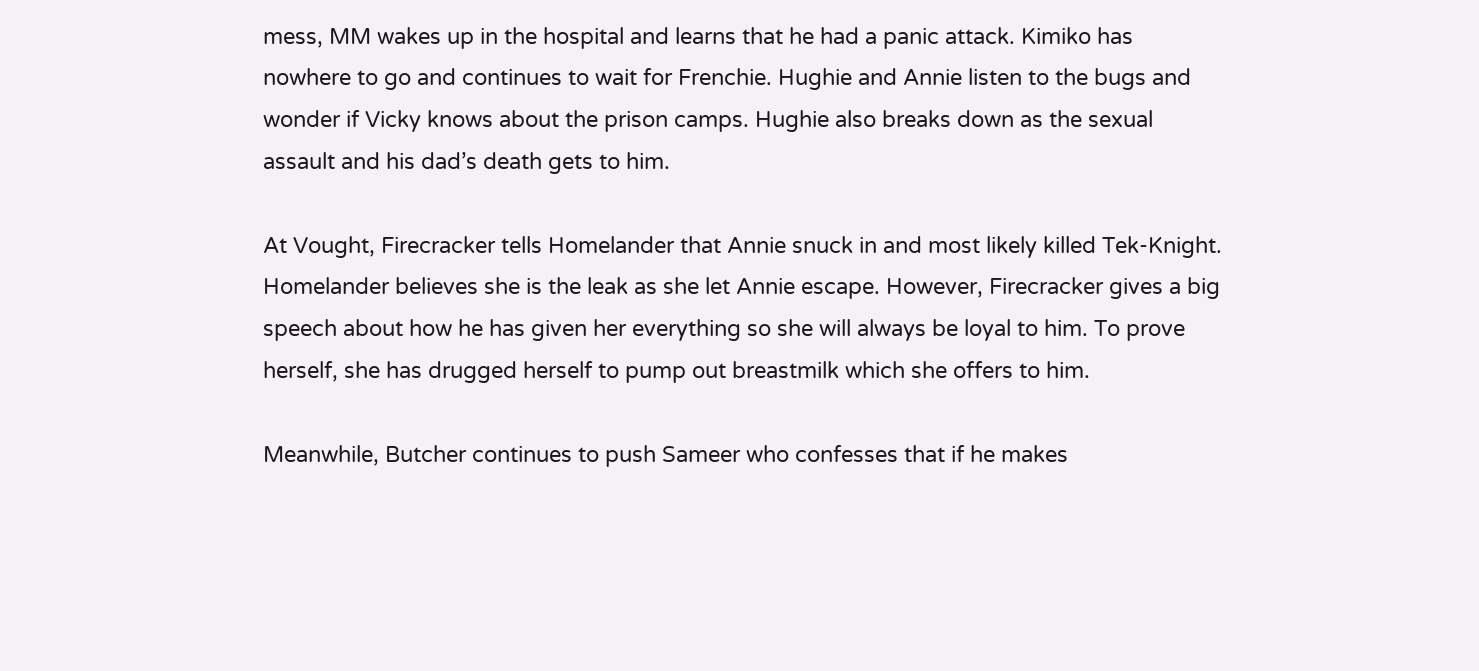mess, MM wakes up in the hospital and learns that he had a panic attack. Kimiko has nowhere to go and continues to wait for Frenchie. Hughie and Annie listen to the bugs and wonder if Vicky knows about the prison camps. Hughie also breaks down as the sexual assault and his dad’s death gets to him.

At Vought, Firecracker tells Homelander that Annie snuck in and most likely killed Tek-Knight. Homelander believes she is the leak as she let Annie escape. However, Firecracker gives a big speech about how he has given her everything so she will always be loyal to him. To prove herself, she has drugged herself to pump out breastmilk which she offers to him.

Meanwhile, Butcher continues to push Sameer who confesses that if he makes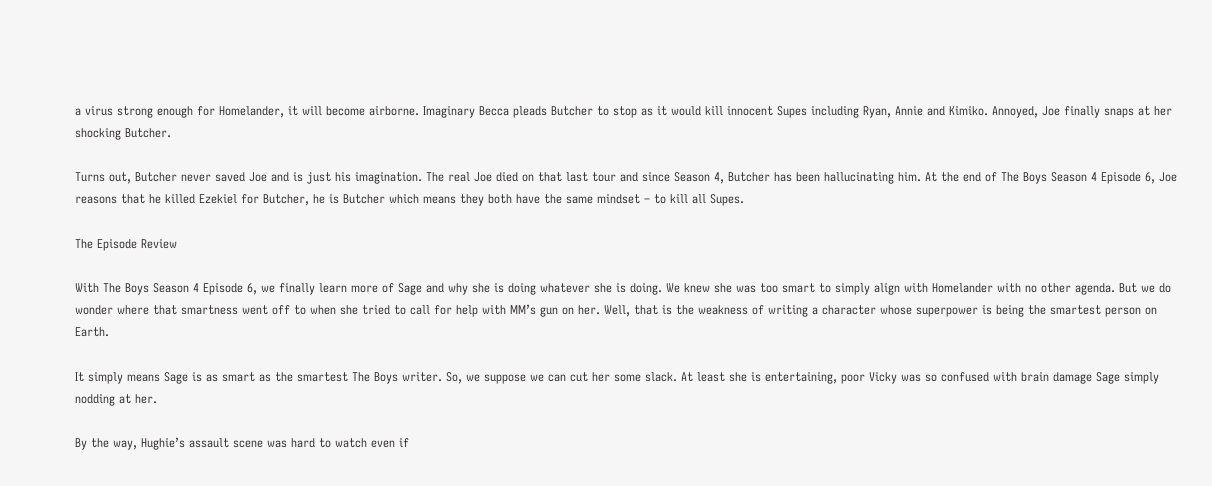a virus strong enough for Homelander, it will become airborne. Imaginary Becca pleads Butcher to stop as it would kill innocent Supes including Ryan, Annie and Kimiko. Annoyed, Joe finally snaps at her shocking Butcher.

Turns out, Butcher never saved Joe and is just his imagination. The real Joe died on that last tour and since Season 4, Butcher has been hallucinating him. At the end of The Boys Season 4 Episode 6, Joe reasons that he killed Ezekiel for Butcher, he is Butcher which means they both have the same mindset – to kill all Supes.

The Episode Review

With The Boys Season 4 Episode 6, we finally learn more of Sage and why she is doing whatever she is doing. We knew she was too smart to simply align with Homelander with no other agenda. But we do wonder where that smartness went off to when she tried to call for help with MM’s gun on her. Well, that is the weakness of writing a character whose superpower is being the smartest person on Earth.

It simply means Sage is as smart as the smartest The Boys writer. So, we suppose we can cut her some slack. At least she is entertaining, poor Vicky was so confused with brain damage Sage simply nodding at her.

By the way, Hughie’s assault scene was hard to watch even if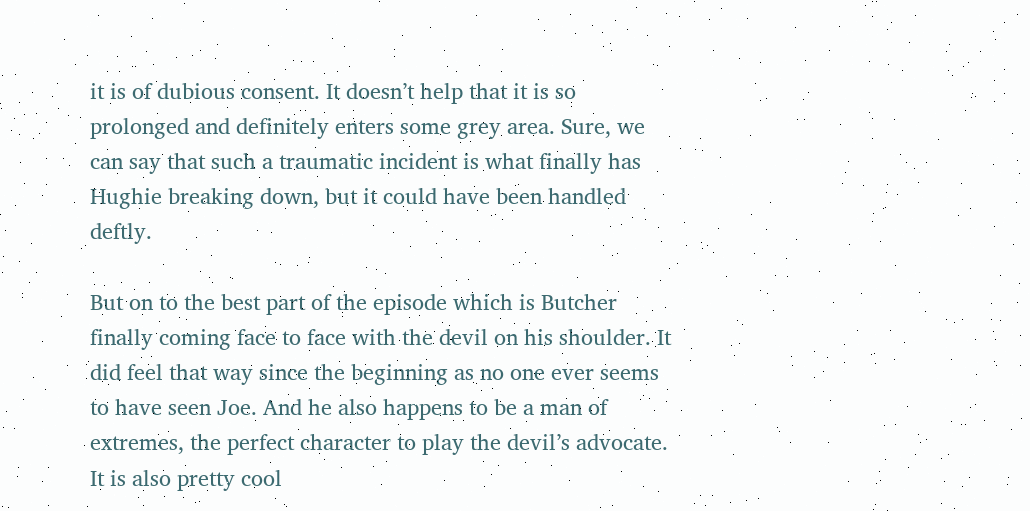it is of dubious consent. It doesn’t help that it is so prolonged and definitely enters some grey area. Sure, we can say that such a traumatic incident is what finally has Hughie breaking down, but it could have been handled deftly.

But on to the best part of the episode which is Butcher finally coming face to face with the devil on his shoulder. It did feel that way since the beginning as no one ever seems to have seen Joe. And he also happens to be a man of extremes, the perfect character to play the devil’s advocate. It is also pretty cool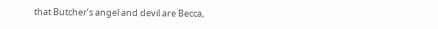that Butcher’s angel and devil are Becca,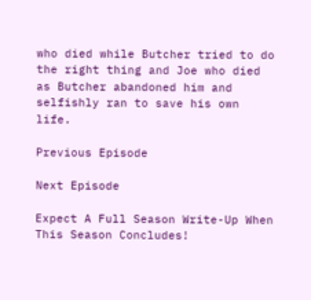who died while Butcher tried to do the right thing and Joe who died as Butcher abandoned him and selfishly ran to save his own life.

Previous Episode

Next Episode

Expect A Full Season Write-Up When This Season Concludes!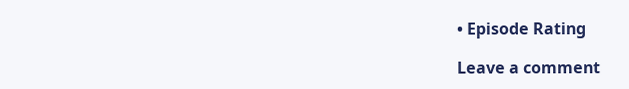• Episode Rating

Leave a comment